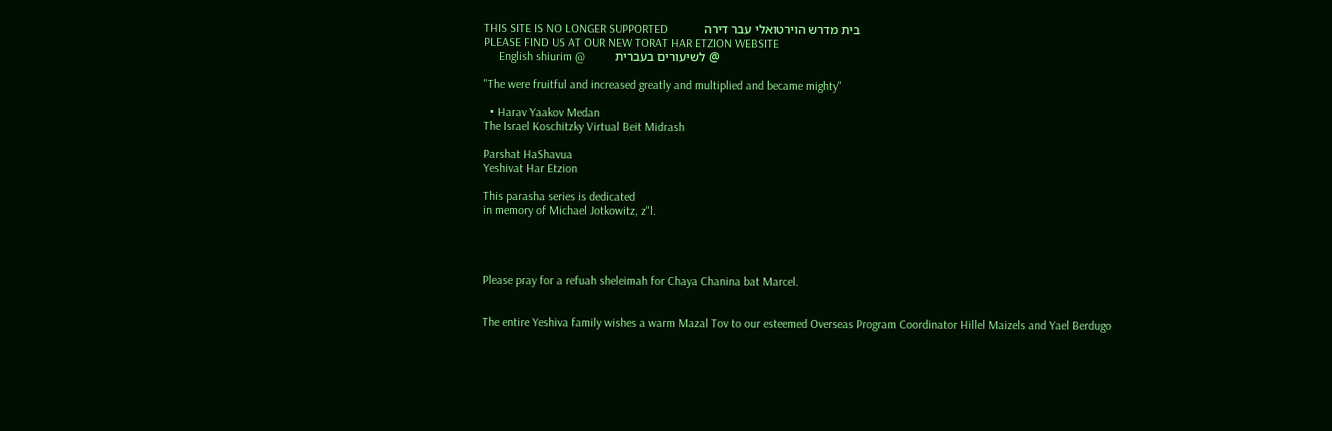THIS SITE IS NO LONGER SUPPORTED            בית מדרש הוירטואלי עבר דירה
PLEASE FIND US AT OUR NEW TORAT HAR ETZION WEBSITE
     English shiurim @          לשיעורים בעברית @

"The were fruitful and increased greatly and multiplied and became mighty"

  • Harav Yaakov Medan
The Israel Koschitzky Virtual Beit Midrash

Parshat HaShavua
Yeshivat Har Etzion

This parasha series is dedicated
in memory of Michael Jotkowitz, z"l.




Please pray for a refuah sheleimah for Chaya Chanina bat Marcel.


The entire Yeshiva family wishes a warm Mazal Tov to our esteemed Overseas Program Coordinator Hillel Maizels and Yael Berdugo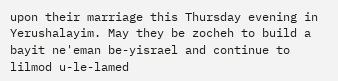upon their marriage this Thursday evening in Yerushalayim. May they be zocheh to build a bayit ne'eman be-yisrael and continue to lilmod u-le-lamed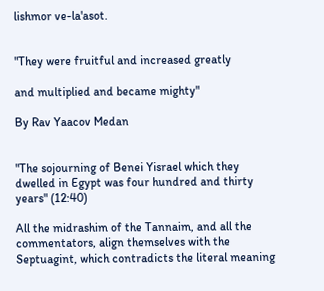lishmor ve-la'asot.


"They were fruitful and increased greatly

and multiplied and became mighty"

By Rav Yaacov Medan


"The sojourning of Benei Yisrael which they dwelled in Egypt was four hundred and thirty years" (12:40)

All the midrashim of the Tannaim, and all the commentators, align themselves with the Septuagint, which contradicts the literal meaning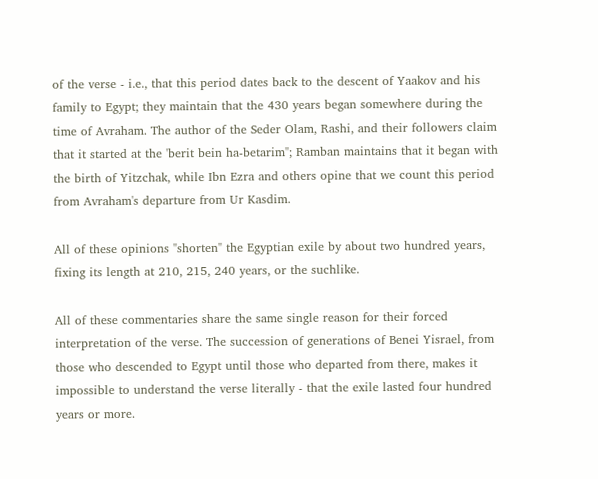of the verse - i.e., that this period dates back to the descent of Yaakov and his family to Egypt; they maintain that the 430 years began somewhere during the time of Avraham. The author of the Seder Olam, Rashi, and their followers claim that it started at the 'berit bein ha-betarim"; Ramban maintains that it began with the birth of Yitzchak, while Ibn Ezra and others opine that we count this period from Avraham's departure from Ur Kasdim.

All of these opinions "shorten" the Egyptian exile by about two hundred years, fixing its length at 210, 215, 240 years, or the suchlike.

All of these commentaries share the same single reason for their forced interpretation of the verse. The succession of generations of Benei Yisrael, from those who descended to Egypt until those who departed from there, makes it impossible to understand the verse literally - that the exile lasted four hundred years or more.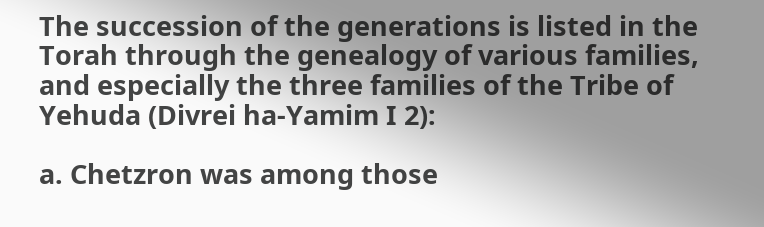The succession of the generations is listed in the Torah through the genealogy of various families, and especially the three families of the Tribe of Yehuda (Divrei ha-Yamim I 2):

a. Chetzron was among those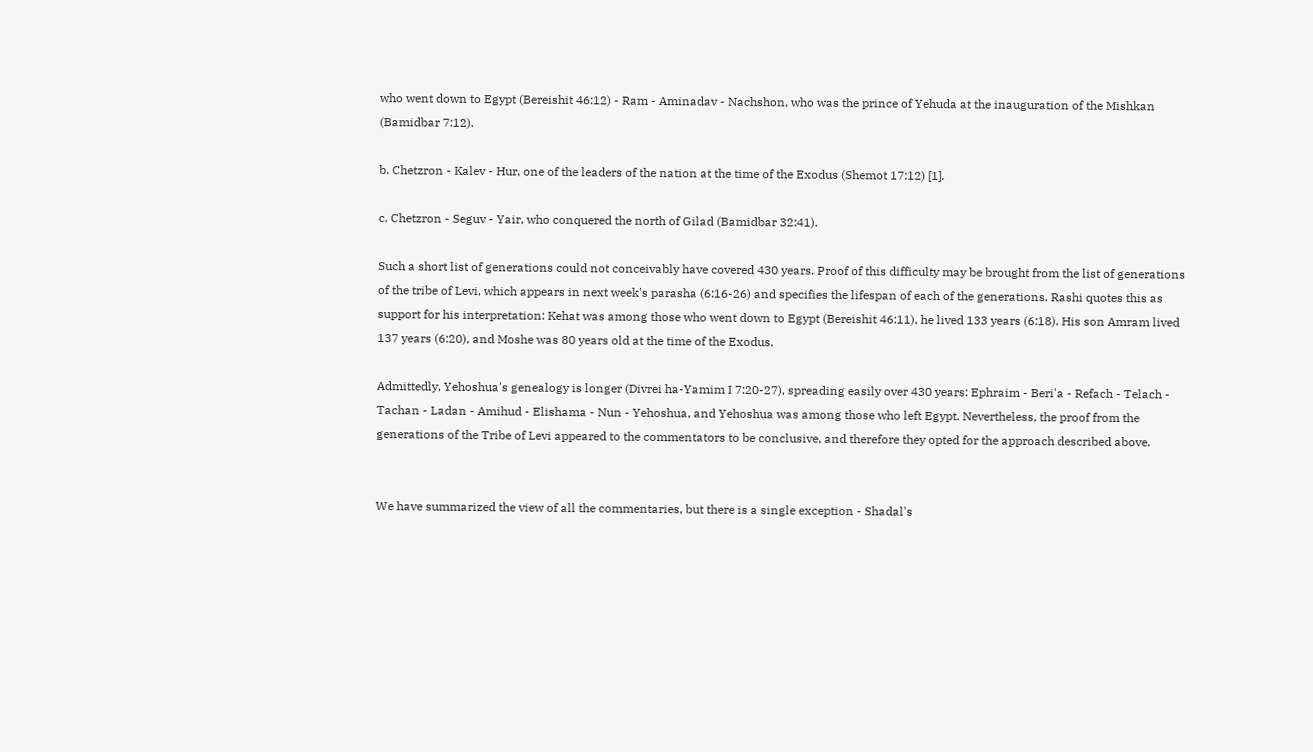who went down to Egypt (Bereishit 46:12) - Ram - Aminadav - Nachshon, who was the prince of Yehuda at the inauguration of the Mishkan (Bamidbar 7:12).

b. Chetzron - Kalev - Hur, one of the leaders of the nation at the time of the Exodus (Shemot 17:12) [1].

c. Chetzron - Seguv - Yair, who conquered the north of Gilad (Bamidbar 32:41).

Such a short list of generations could not conceivably have covered 430 years. Proof of this difficulty may be brought from the list of generations of the tribe of Levi, which appears in next week's parasha (6:16-26) and specifies the lifespan of each of the generations. Rashi quotes this as support for his interpretation: Kehat was among those who went down to Egypt (Bereishit 46:11), he lived 133 years (6:18). His son Amram lived 137 years (6:20), and Moshe was 80 years old at the time of the Exodus.

Admittedly, Yehoshua's genealogy is longer (Divrei ha-Yamim I 7:20-27), spreading easily over 430 years: Ephraim - Beri'a - Refach - Telach - Tachan - Ladan - Amihud - Elishama - Nun - Yehoshua, and Yehoshua was among those who left Egypt. Nevertheless, the proof from the generations of the Tribe of Levi appeared to the commentators to be conclusive, and therefore they opted for the approach described above.


We have summarized the view of all the commentaries, but there is a single exception - Shadal's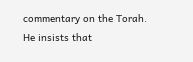commentary on the Torah. He insists that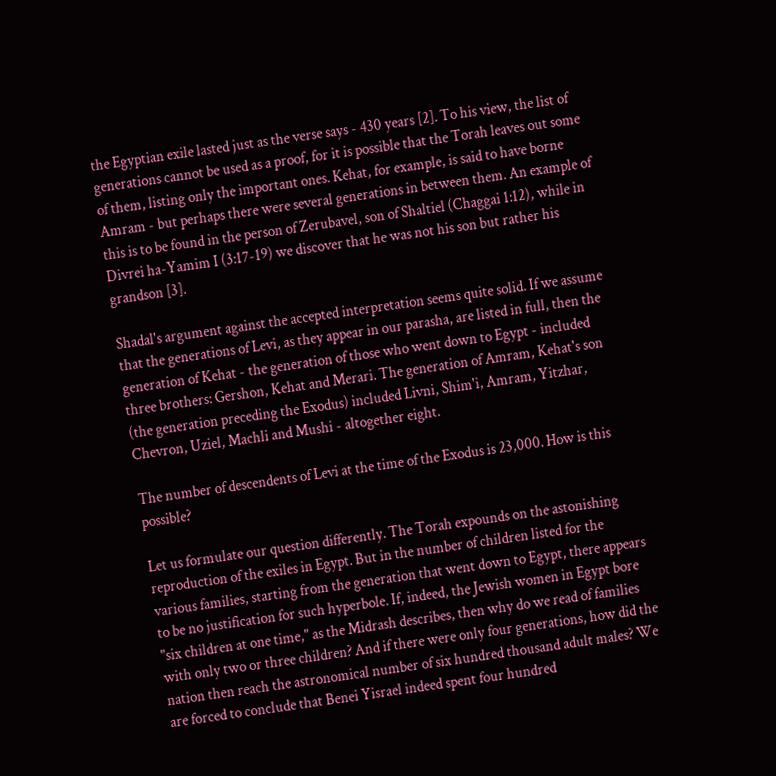the Egyptian exile lasted just as the verse says - 430 years [2]. To his view, the list of generations cannot be used as a proof, for it is possible that the Torah leaves out some of them, listing only the important ones. Kehat, for example, is said to have borne Amram - but perhaps there were several generations in between them. An example of this is to be found in the person of Zerubavel, son of Shaltiel (Chaggai 1:12), while in Divrei ha-Yamim I (3:17-19) we discover that he was not his son but rather his grandson [3].

Shadal's argument against the accepted interpretation seems quite solid. If we assume that the generations of Levi, as they appear in our parasha, are listed in full, then the generation of Kehat - the generation of those who went down to Egypt - included three brothers: Gershon, Kehat and Merari. The generation of Amram, Kehat's son (the generation preceding the Exodus) included Livni, Shim'i, Amram, Yitzhar, Chevron, Uziel, Machli and Mushi - altogether eight.

The number of descendents of Levi at the time of the Exodus is 23,000. How is this possible?

Let us formulate our question differently. The Torah expounds on the astonishing reproduction of the exiles in Egypt. But in the number of children listed for the various families, starting from the generation that went down to Egypt, there appears to be no justification for such hyperbole. If, indeed, the Jewish women in Egypt bore "six children at one time," as the Midrash describes, then why do we read of families with only two or three children? And if there were only four generations, how did the nation then reach the astronomical number of six hundred thousand adult males? We are forced to conclude that Benei Yisrael indeed spent four hundred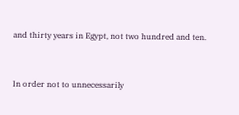and thirty years in Egypt, not two hundred and ten.


In order not to unnecessarily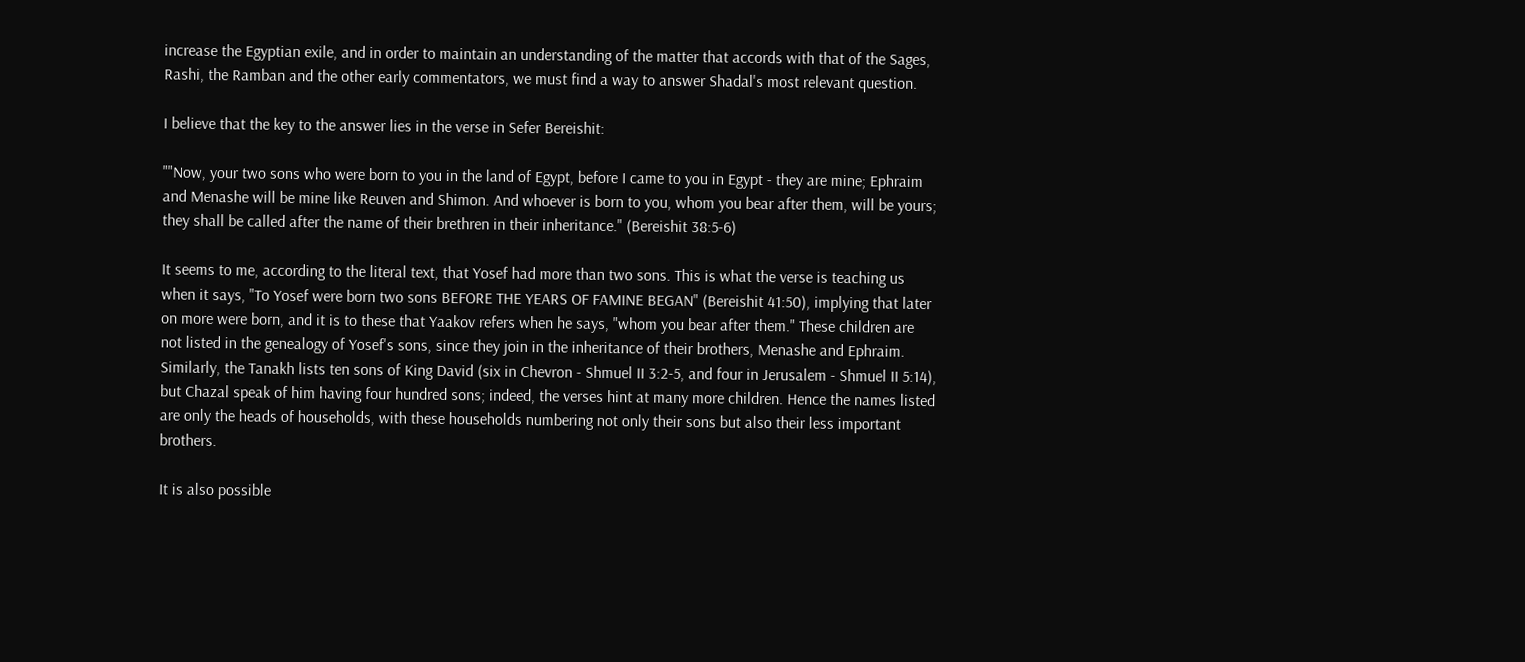increase the Egyptian exile, and in order to maintain an understanding of the matter that accords with that of the Sages, Rashi, the Ramban and the other early commentators, we must find a way to answer Shadal's most relevant question.

I believe that the key to the answer lies in the verse in Sefer Bereishit:

""Now, your two sons who were born to you in the land of Egypt, before I came to you in Egypt - they are mine; Ephraim and Menashe will be mine like Reuven and Shimon. And whoever is born to you, whom you bear after them, will be yours; they shall be called after the name of their brethren in their inheritance." (Bereishit 38:5-6)

It seems to me, according to the literal text, that Yosef had more than two sons. This is what the verse is teaching us when it says, "To Yosef were born two sons BEFORE THE YEARS OF FAMINE BEGAN" (Bereishit 41:50), implying that later on more were born, and it is to these that Yaakov refers when he says, "whom you bear after them." These children are not listed in the genealogy of Yosef's sons, since they join in the inheritance of their brothers, Menashe and Ephraim. Similarly, the Tanakh lists ten sons of King David (six in Chevron - Shmuel II 3:2-5, and four in Jerusalem - Shmuel II 5:14), but Chazal speak of him having four hundred sons; indeed, the verses hint at many more children. Hence the names listed are only the heads of households, with these households numbering not only their sons but also their less important brothers.

It is also possible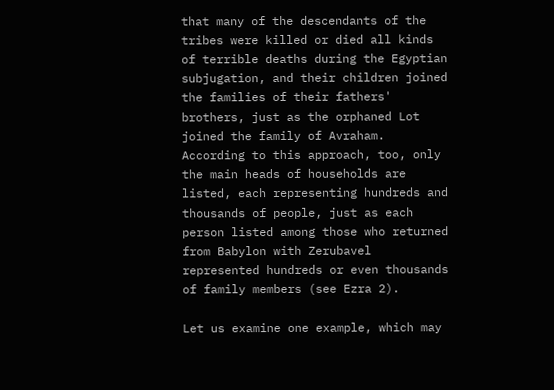that many of the descendants of the tribes were killed or died all kinds of terrible deaths during the Egyptian subjugation, and their children joined the families of their fathers' brothers, just as the orphaned Lot joined the family of Avraham. According to this approach, too, only the main heads of households are listed, each representing hundreds and thousands of people, just as each person listed among those who returned from Babylon with Zerubavel represented hundreds or even thousands of family members (see Ezra 2).

Let us examine one example, which may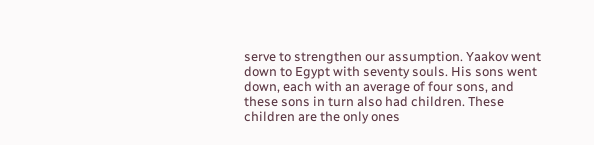serve to strengthen our assumption. Yaakov went down to Egypt with seventy souls. His sons went down, each with an average of four sons, and these sons in turn also had children. These children are the only ones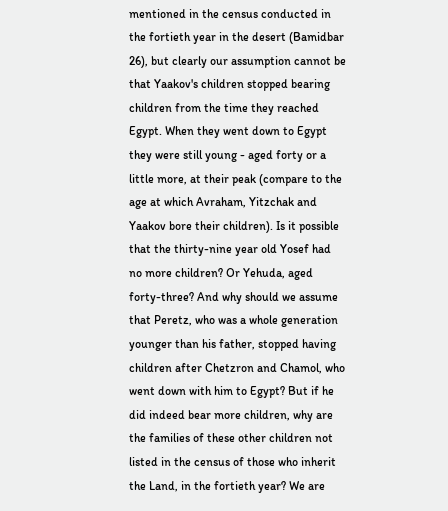mentioned in the census conducted in the fortieth year in the desert (Bamidbar 26), but clearly our assumption cannot be that Yaakov's children stopped bearing children from the time they reached Egypt. When they went down to Egypt they were still young - aged forty or a little more, at their peak (compare to the age at which Avraham, Yitzchak and Yaakov bore their children). Is it possible that the thirty-nine year old Yosef had no more children? Or Yehuda, aged forty-three? And why should we assume that Peretz, who was a whole generation younger than his father, stopped having children after Chetzron and Chamol, who went down with him to Egypt? But if he did indeed bear more children, why are the families of these other children not listed in the census of those who inherit the Land, in the fortieth year? We are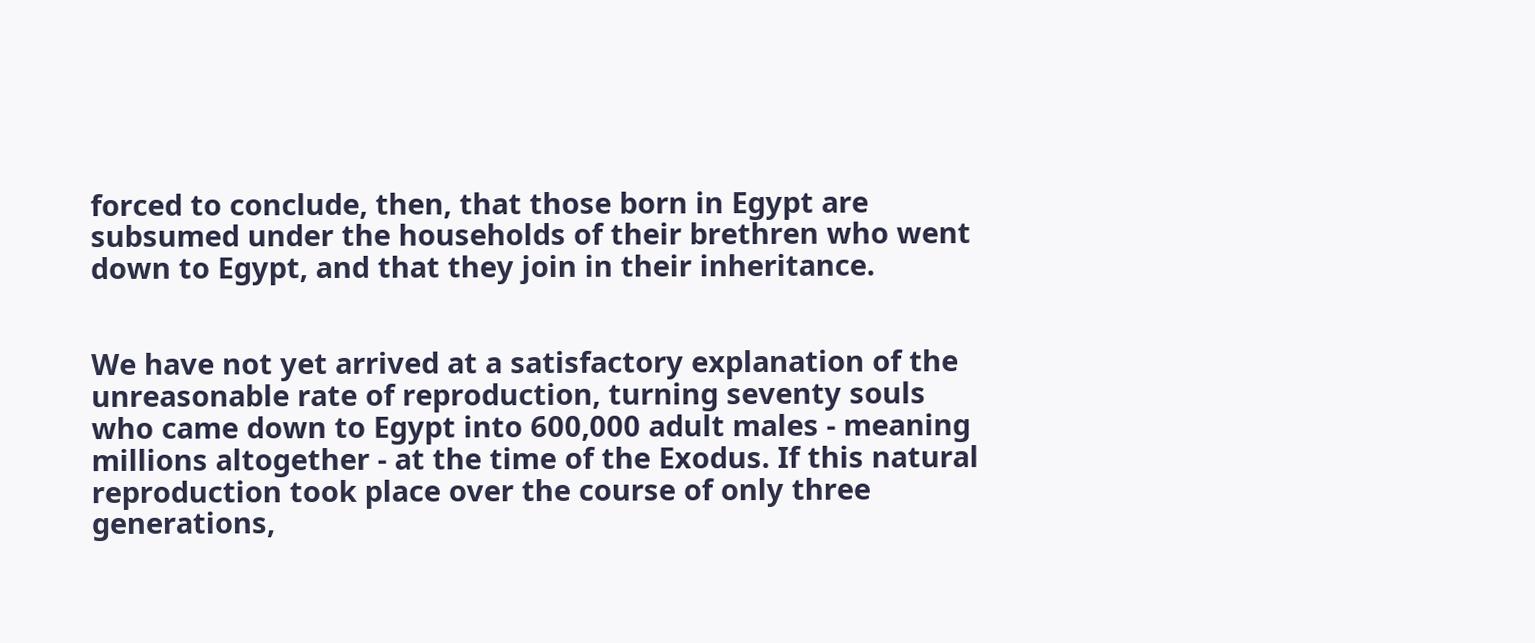forced to conclude, then, that those born in Egypt are subsumed under the households of their brethren who went down to Egypt, and that they join in their inheritance.


We have not yet arrived at a satisfactory explanation of the unreasonable rate of reproduction, turning seventy souls who came down to Egypt into 600,000 adult males - meaning millions altogether - at the time of the Exodus. If this natural reproduction took place over the course of only three generations,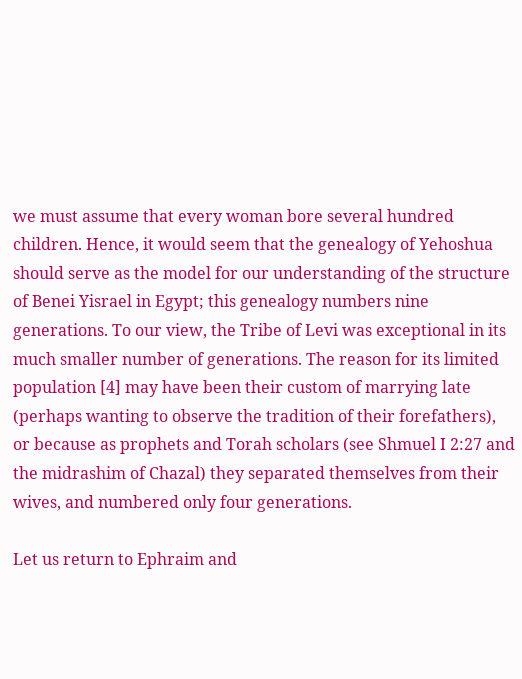we must assume that every woman bore several hundred children. Hence, it would seem that the genealogy of Yehoshua should serve as the model for our understanding of the structure of Benei Yisrael in Egypt; this genealogy numbers nine generations. To our view, the Tribe of Levi was exceptional in its much smaller number of generations. The reason for its limited population [4] may have been their custom of marrying late (perhaps wanting to observe the tradition of their forefathers), or because as prophets and Torah scholars (see Shmuel I 2:27 and the midrashim of Chazal) they separated themselves from their wives, and numbered only four generations.

Let us return to Ephraim and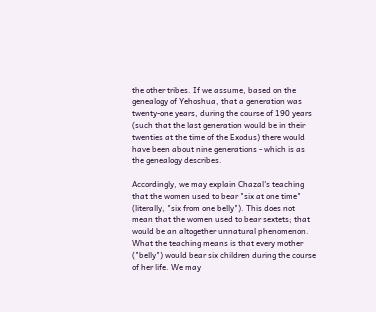the other tribes. If we assume, based on the genealogy of Yehoshua, that a generation was twenty-one years, during the course of 190 years (such that the last generation would be in their twenties at the time of the Exodus) there would have been about nine generations - which is as the genealogy describes.

Accordingly, we may explain Chazal's teaching that the women used to bear "six at one time" (literally, "six from one belly"). This does not mean that the women used to bear sextets; that would be an altogether unnatural phenomenon. What the teaching means is that every mother ("belly") would bear six children during the course of her life. We may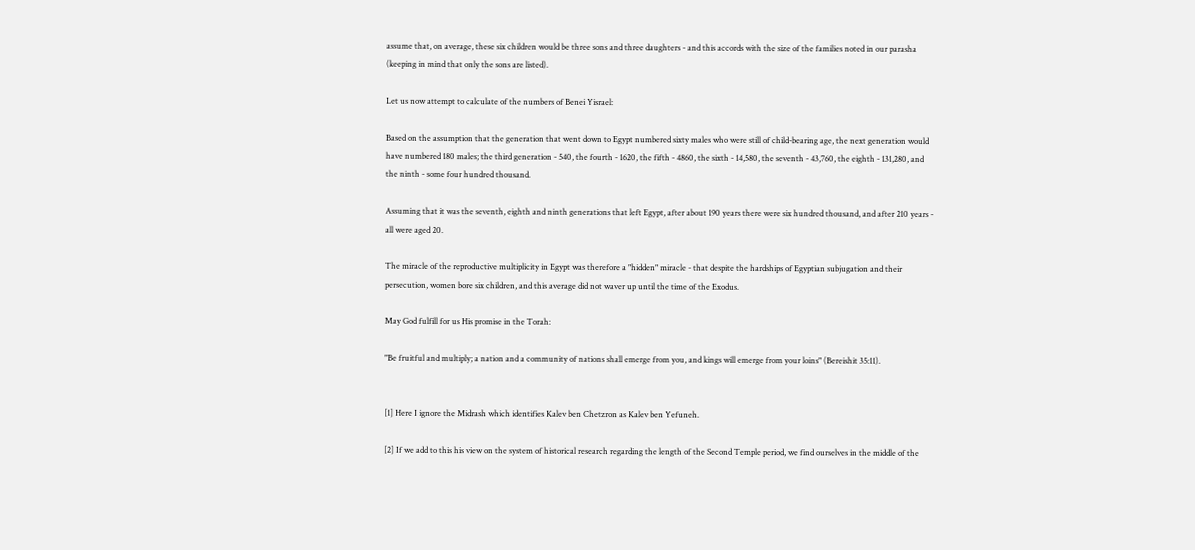assume that, on average, these six children would be three sons and three daughters - and this accords with the size of the families noted in our parasha (keeping in mind that only the sons are listed).

Let us now attempt to calculate of the numbers of Benei Yisrael:

Based on the assumption that the generation that went down to Egypt numbered sixty males who were still of child-bearing age, the next generation would have numbered 180 males; the third generation - 540, the fourth - 1620, the fifth - 4860, the sixth - 14,580, the seventh - 43,760, the eighth - 131,280, and the ninth - some four hundred thousand.

Assuming that it was the seventh, eighth and ninth generations that left Egypt, after about 190 years there were six hundred thousand, and after 210 years - all were aged 20.

The miracle of the reproductive multiplicity in Egypt was therefore a "hidden" miracle - that despite the hardships of Egyptian subjugation and their persecution, women bore six children, and this average did not waver up until the time of the Exodus.

May God fulfill for us His promise in the Torah:

"Be fruitful and multiply; a nation and a community of nations shall emerge from you, and kings will emerge from your loins" (Bereishit 35:11).


[1] Here I ignore the Midrash which identifies Kalev ben Chetzron as Kalev ben Yefuneh.

[2] If we add to this his view on the system of historical research regarding the length of the Second Temple period, we find ourselves in the middle of the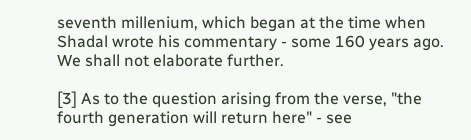seventh millenium, which began at the time when Shadal wrote his commentary - some 160 years ago. We shall not elaborate further.

[3] As to the question arising from the verse, "the fourth generation will return here" - see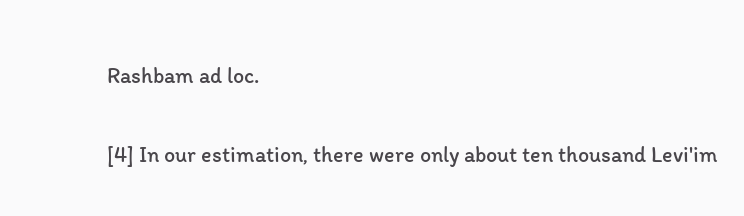Rashbam ad loc.

[4] In our estimation, there were only about ten thousand Levi'im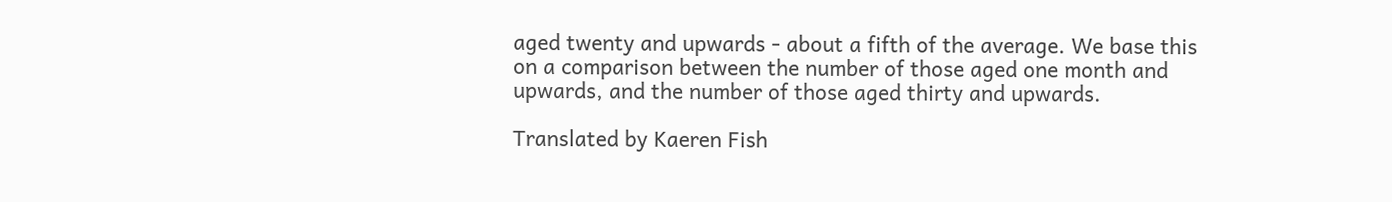aged twenty and upwards - about a fifth of the average. We base this on a comparison between the number of those aged one month and upwards, and the number of those aged thirty and upwards.

Translated by Kaeren Fish